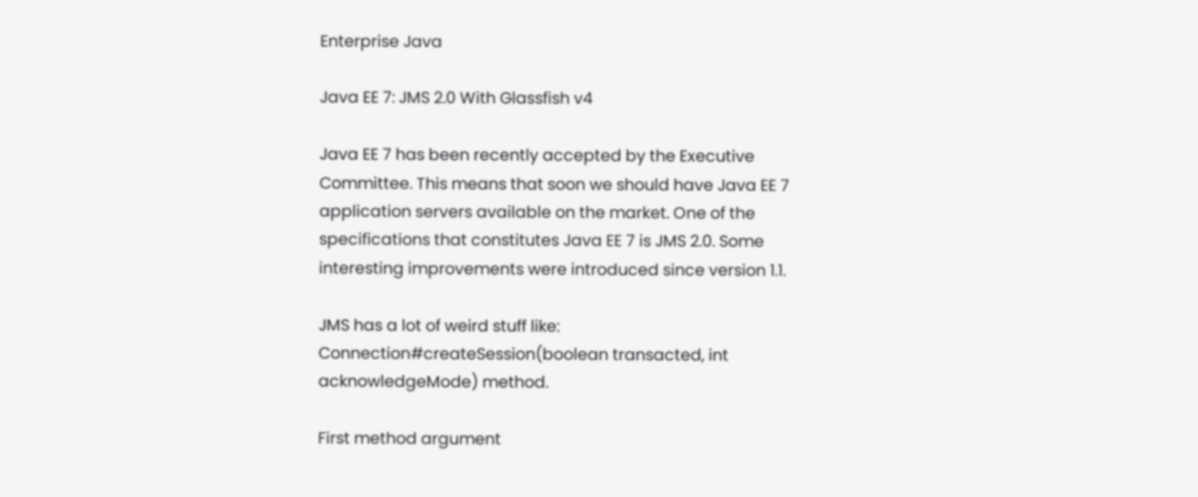Enterprise Java

Java EE 7: JMS 2.0 With Glassfish v4

Java EE 7 has been recently accepted by the Executive Committee. This means that soon we should have Java EE 7 application servers available on the market. One of the specifications that constitutes Java EE 7 is JMS 2.0. Some interesting improvements were introduced since version 1.1.

JMS has a lot of weird stuff like: Connection#createSession(boolean transacted, int acknowledgeMode) method.

First method argument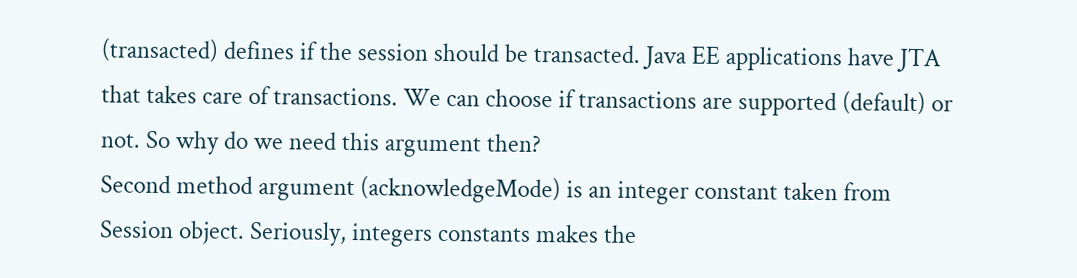(transacted) defines if the session should be transacted. Java EE applications have JTA that takes care of transactions. We can choose if transactions are supported (default) or not. So why do we need this argument then?
Second method argument (acknowledgeMode) is an integer constant taken from Session object. Seriously, integers constants makes the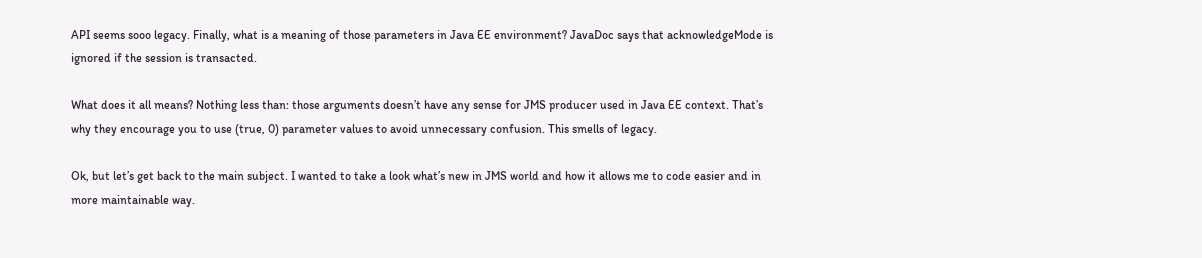API seems sooo legacy. Finally, what is a meaning of those parameters in Java EE environment? JavaDoc says that acknowledgeMode is ignored if the session is transacted.

What does it all means? Nothing less than: those arguments doesn’t have any sense for JMS producer used in Java EE context. That’s why they encourage you to use (true, 0) parameter values to avoid unnecessary confusion. This smells of legacy.

Ok, but let’s get back to the main subject. I wanted to take a look what’s new in JMS world and how it allows me to code easier and in more maintainable way.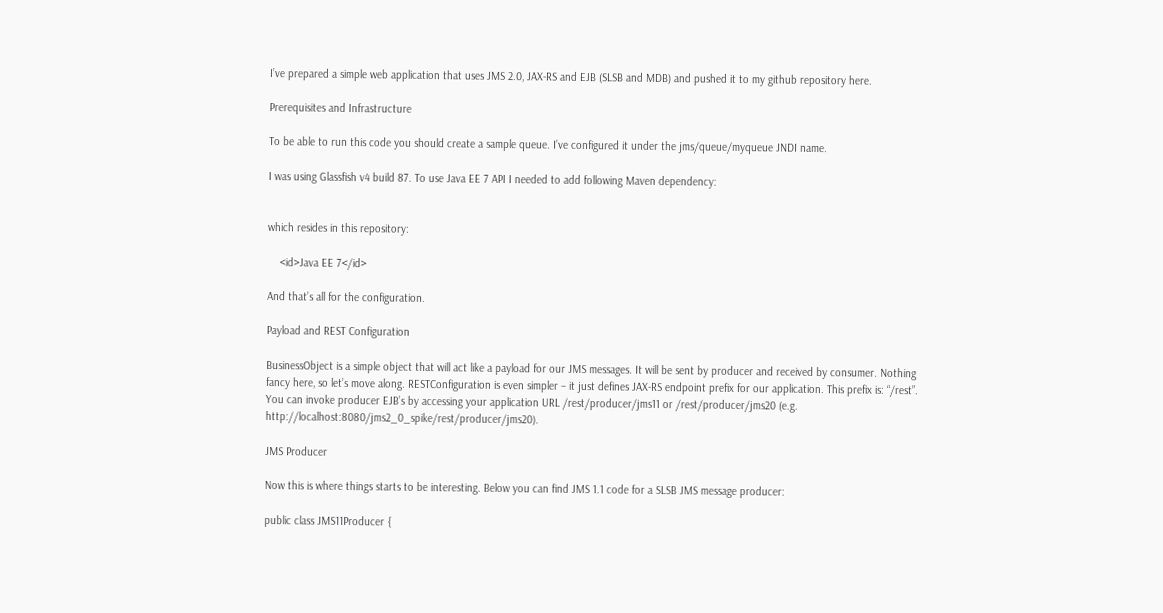I’ve prepared a simple web application that uses JMS 2.0, JAX-RS and EJB (SLSB and MDB) and pushed it to my github repository here.

Prerequisites and Infrastructure

To be able to run this code you should create a sample queue. I’ve configured it under the jms/queue/myqueue JNDI name.

I was using Glassfish v4 build 87. To use Java EE 7 API I needed to add following Maven dependency:


which resides in this repository:

    <id>Java EE 7</id>

And that’s all for the configuration.

Payload and REST Configuration

BusinessObject is a simple object that will act like a payload for our JMS messages. It will be sent by producer and received by consumer. Nothing fancy here, so let’s move along. RESTConfiguration is even simpler – it just defines JAX-RS endpoint prefix for our application. This prefix is: “/rest”. You can invoke producer EJB’s by accessing your application URL /rest/producer/jms11 or /rest/producer/jms20 (e.g. http://localhost:8080/jms2_0_spike/rest/producer/jms20).

JMS Producer

Now this is where things starts to be interesting. Below you can find JMS 1.1 code for a SLSB JMS message producer:

public class JMS11Producer {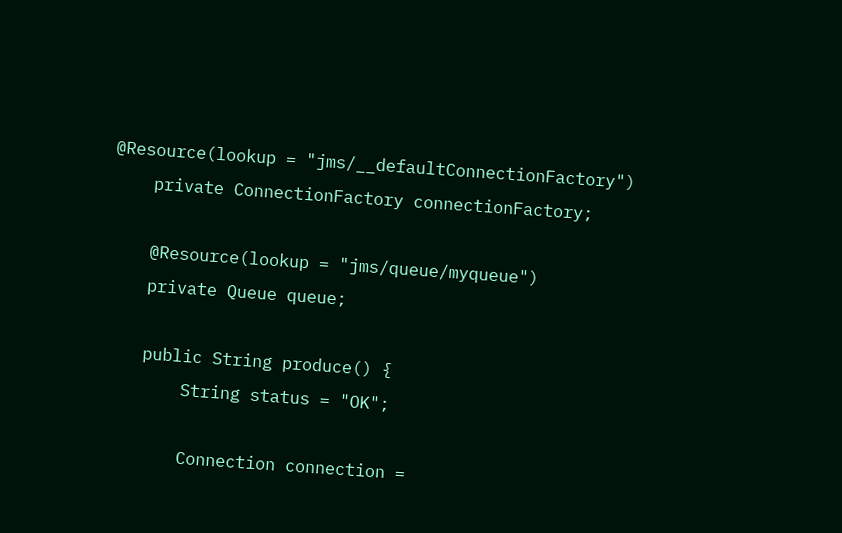@Resource(lookup = "jms/__defaultConnectionFactory")
    private ConnectionFactory connectionFactory;

    @Resource(lookup = "jms/queue/myqueue")
    private Queue queue;

    public String produce() {
        String status = "OK";

        Connection connection =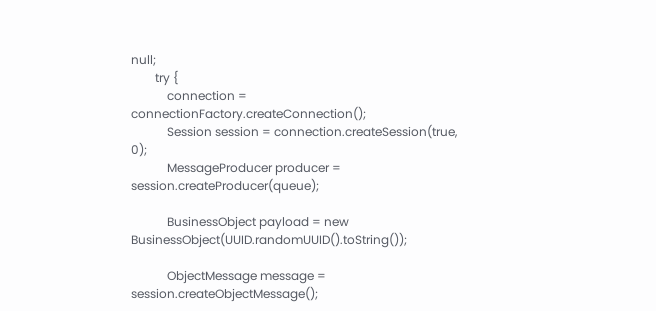null;
        try {
            connection = connectionFactory.createConnection();
            Session session = connection.createSession(true, 0);
            MessageProducer producer = session.createProducer(queue);

            BusinessObject payload = new BusinessObject(UUID.randomUUID().toString());

            ObjectMessage message = session.createObjectMessage();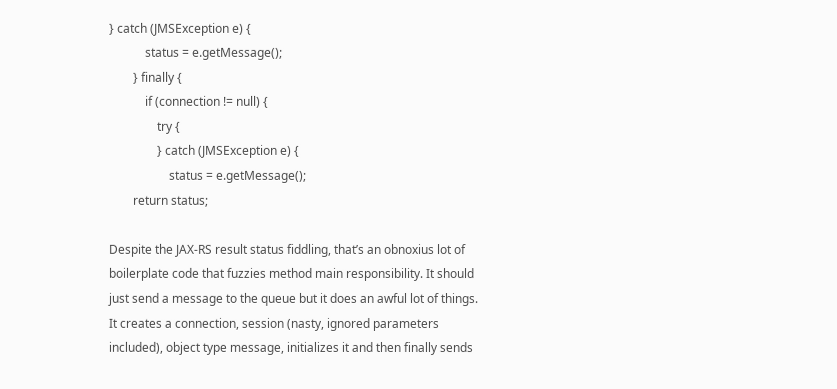} catch (JMSException e) {
            status = e.getMessage();
        } finally {
            if (connection != null) {
                try {
                } catch (JMSException e) {
                    status = e.getMessage();
        return status;

Despite the JAX-RS result status fiddling, that’s an obnoxius lot of boilerplate code that fuzzies method main responsibility. It should just send a message to the queue but it does an awful lot of things. It creates a connection, session (nasty, ignored parameters included), object type message, initializes it and then finally sends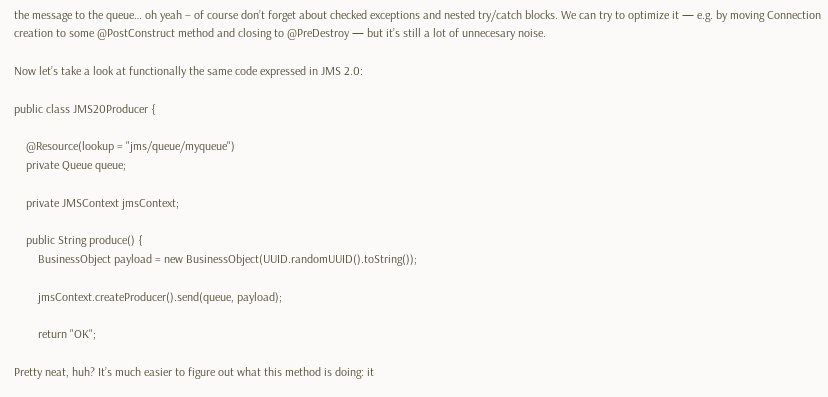the message to the queue… oh yeah – of course don’t forget about checked exceptions and nested try/catch blocks. We can try to optimize it — e.g. by moving Connection creation to some @PostConstruct method and closing to @PreDestroy — but it’s still a lot of unnecesary noise.

Now let’s take a look at functionally the same code expressed in JMS 2.0:

public class JMS20Producer {

    @Resource(lookup = "jms/queue/myqueue")
    private Queue queue;

    private JMSContext jmsContext;

    public String produce() {
        BusinessObject payload = new BusinessObject(UUID.randomUUID().toString());

        jmsContext.createProducer().send(queue, payload);

        return "OK";

Pretty neat, huh? It’s much easier to figure out what this method is doing: it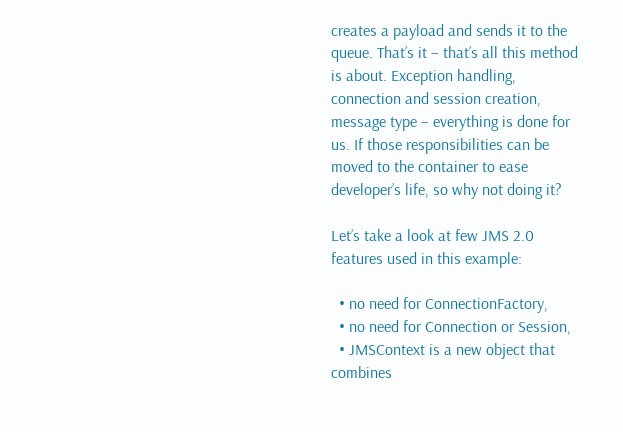creates a payload and sends it to the queue. That’s it – that’s all this method is about. Exception handling, connection and session creation, message type – everything is done for us. If those responsibilities can be moved to the container to ease developer’s life, so why not doing it?

Let’s take a look at few JMS 2.0 features used in this example:

  • no need for ConnectionFactory,
  • no need for Connection or Session,
  • JMSContext is a new object that combines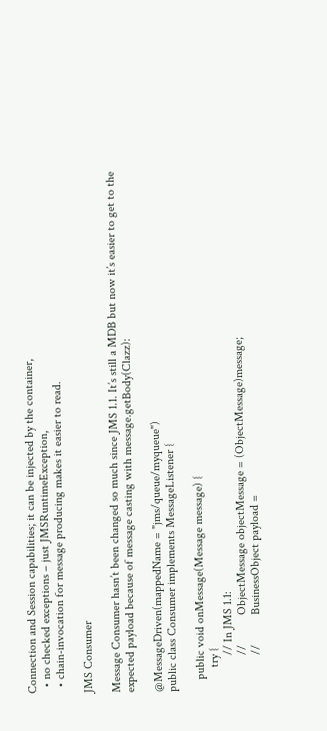Connection and Session capabilities; it can be injected by the container,
  • no checked exceptions – just JMSRuntimeException,
  • chain-invocation for message producing makes it easier to read.

JMS Consumer

Message Consumer hasn’t been changed so much since JMS 1.1. It’s still a MDB but now it’s easier to get to the expected payload because of message casting with message.getBody(Clazz):

@MessageDriven(mappedName = "jms/queue/myqueue")
public class Consumer implements MessageListener {

    public void onMessage(Message message) {
        try {
            // In JMS 1.1:
            //          ObjectMessage objectMessage = (ObjectMessage)message;
            //          BusinessObject payload =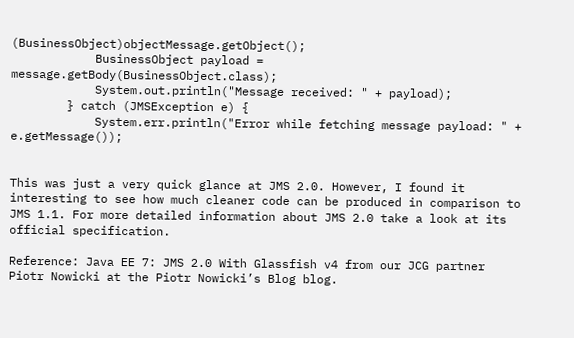(BusinessObject)objectMessage.getObject();
            BusinessObject payload = message.getBody(BusinessObject.class);
            System.out.println("Message received: " + payload);
        } catch (JMSException e) {
            System.err.println("Error while fetching message payload: " + e.getMessage());


This was just a very quick glance at JMS 2.0. However, I found it interesting to see how much cleaner code can be produced in comparison to JMS 1.1. For more detailed information about JMS 2.0 take a look at its official specification.

Reference: Java EE 7: JMS 2.0 With Glassfish v4 from our JCG partner Piotr Nowicki at the Piotr Nowicki’s Blog blog.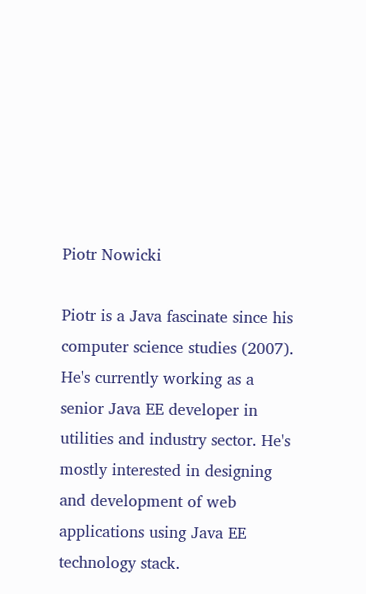Piotr Nowicki

Piotr is a Java fascinate since his computer science studies (2007). He's currently working as a senior Java EE developer in utilities and industry sector. He's mostly interested in designing and development of web applications using Java EE technology stack.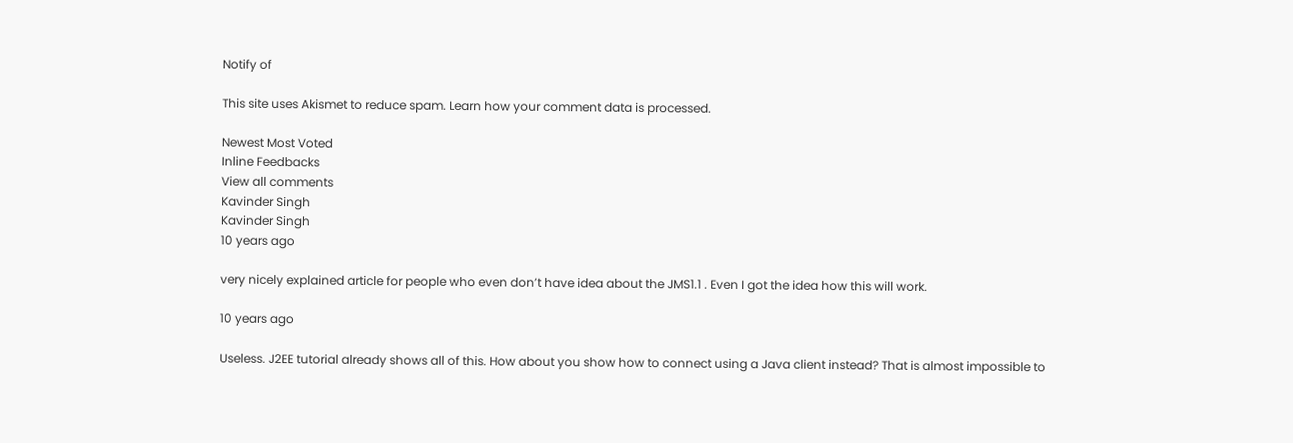Notify of

This site uses Akismet to reduce spam. Learn how your comment data is processed.

Newest Most Voted
Inline Feedbacks
View all comments
Kavinder Singh
Kavinder Singh
10 years ago

very nicely explained article for people who even don’t have idea about the JMS1.1 . Even I got the idea how this will work.

10 years ago

Useless. J2EE tutorial already shows all of this. How about you show how to connect using a Java client instead? That is almost impossible to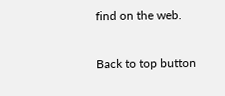find on the web.

Back to top button